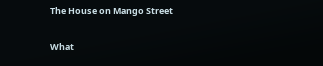The House on Mango Street

What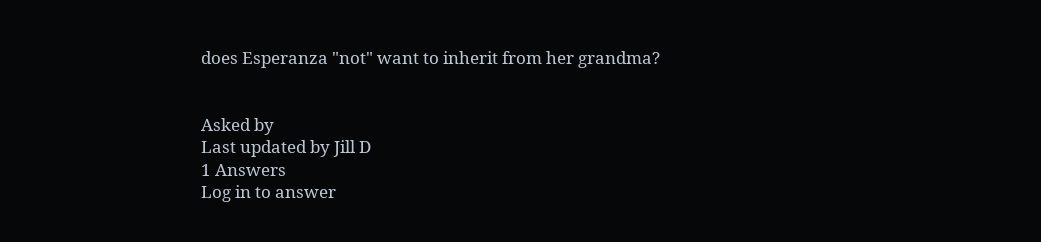does Esperanza "not" want to inherit from her grandma?


Asked by
Last updated by Jill D
1 Answers
Log in to answer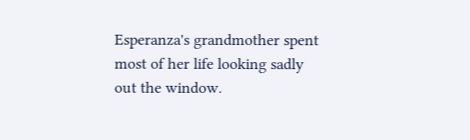Esperanza's grandmother spent most of her life looking sadly out the window.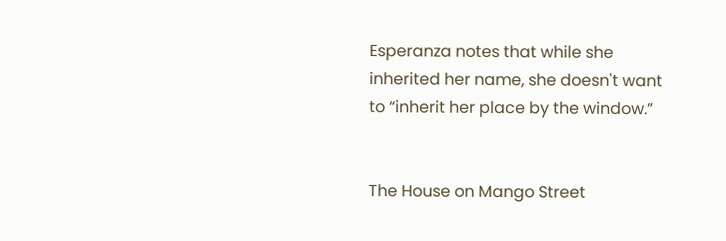Esperanza notes that while she inherited her name, she doesn't want to “inherit her place by the window.”


The House on Mango Street